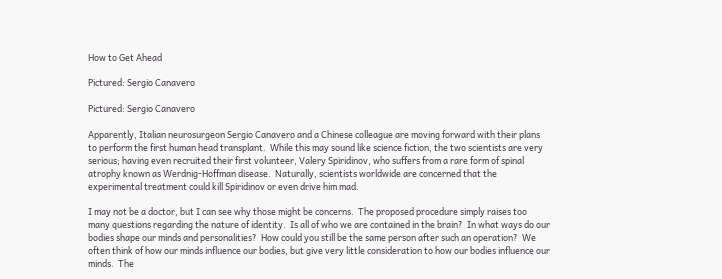How to Get Ahead

Pictured: Sergio Canavero

Pictured: Sergio Canavero

Apparently, Italian neurosurgeon Sergio Canavero and a Chinese colleague are moving forward with their plans to perform the first human head transplant.  While this may sound like science fiction, the two scientists are very serious; having even recruited their first volunteer, Valery Spiridinov, who suffers from a rare form of spinal atrophy known as Werdnig-Hoffman disease.  Naturally, scientists worldwide are concerned that the experimental treatment could kill Spiridinov or even drive him mad.

I may not be a doctor, but I can see why those might be concerns.  The proposed procedure simply raises too many questions regarding the nature of identity.  Is all of who we are contained in the brain?  In what ways do our bodies shape our minds and personalities?  How could you still be the same person after such an operation?  We often think of how our minds influence our bodies, but give very little consideration to how our bodies influence our minds.  The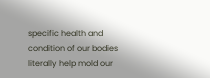specific health and condition of our bodies literally help mold our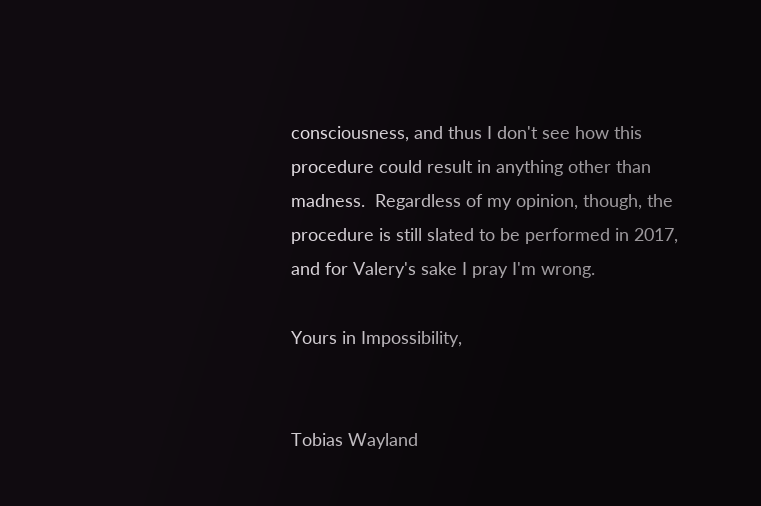consciousness, and thus I don't see how this procedure could result in anything other than madness.  Regardless of my opinion, though, the procedure is still slated to be performed in 2017, and for Valery's sake I pray I'm wrong.

Yours in Impossibility,


Tobias Wayland